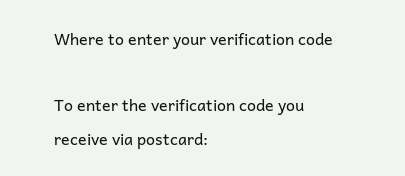Where to enter your verification code

To enter the verification code you receive via postcard: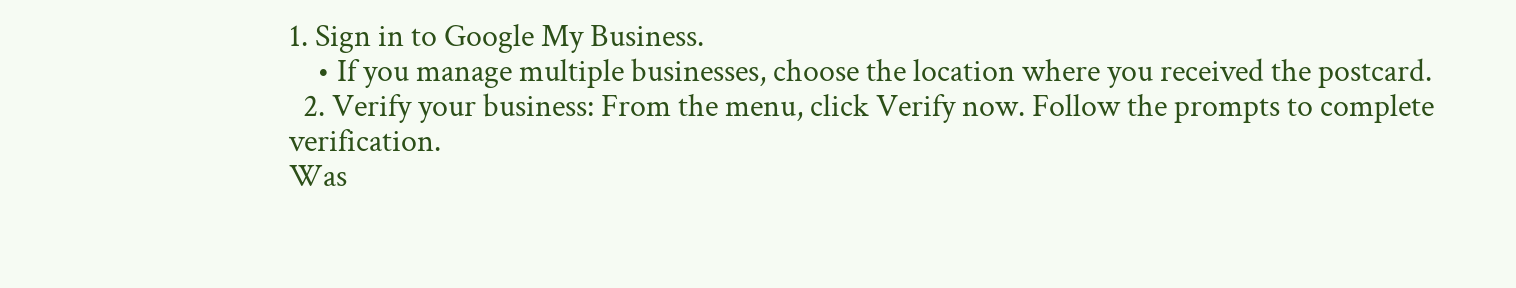1. Sign in to Google My Business.
    • If you manage multiple businesses, choose the location where you received the postcard.
  2. Verify your business: From the menu, click Verify now. Follow the prompts to complete verification.
Was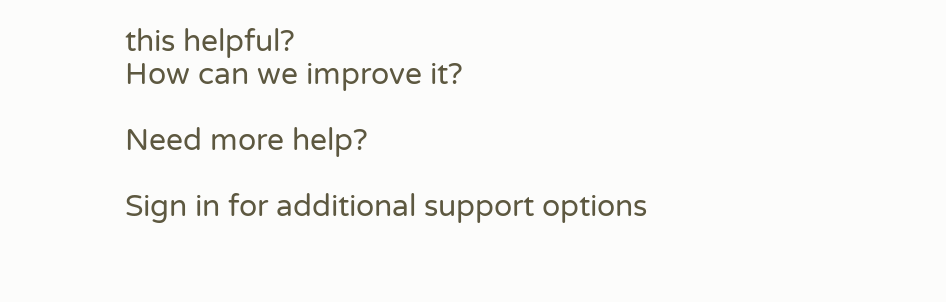this helpful?
How can we improve it?

Need more help?

Sign in for additional support options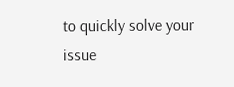to quickly solve your issue